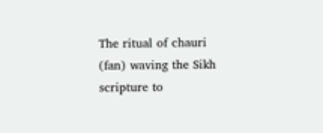The ritual of chauri (fan) waving the Sikh scripture to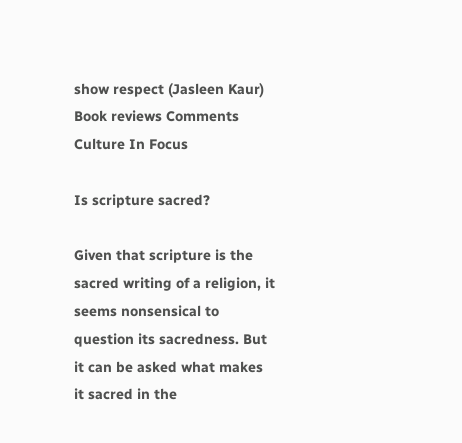show respect (Jasleen Kaur)
Book reviews Comments Culture In Focus

Is scripture sacred?

Given that scripture is the sacred writing of a religion, it seems nonsensical to question its sacredness. But it can be asked what makes it sacred in the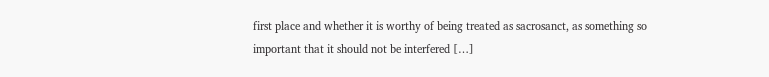first place and whether it is worthy of being treated as sacrosanct, as something so important that it should not be interfered […]